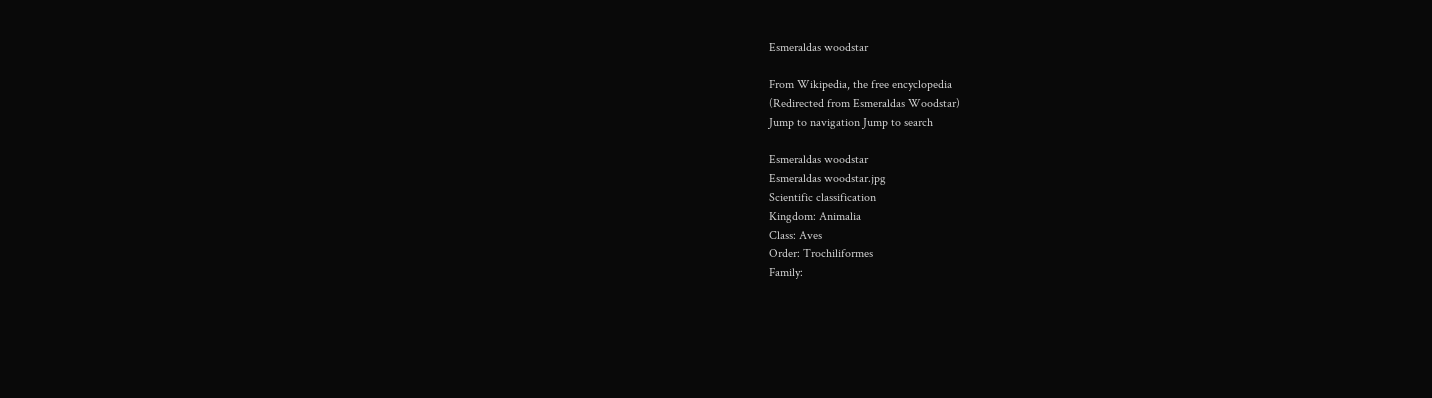Esmeraldas woodstar

From Wikipedia, the free encyclopedia
(Redirected from Esmeraldas Woodstar)
Jump to navigation Jump to search

Esmeraldas woodstar
Esmeraldas woodstar.jpg
Scientific classification
Kingdom: Animalia
Class: Aves
Order: Trochiliformes
Family: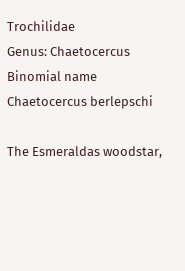Trochilidae
Genus: Chaetocercus
Binomial name
Chaetocercus berlepschi

The Esmeraldas woodstar,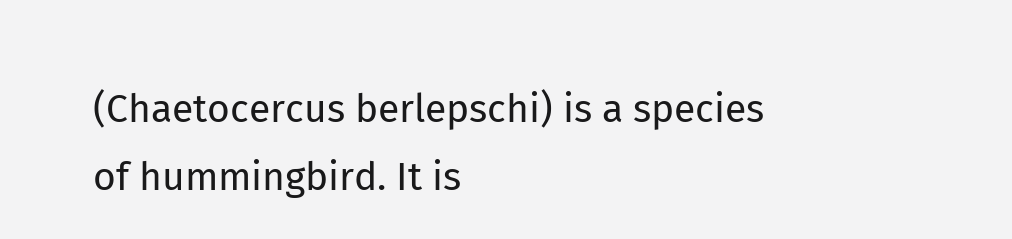(Chaetocercus berlepschi) is a species of hummingbird. It is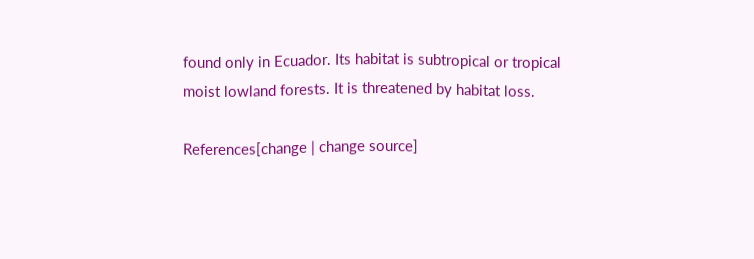found only in Ecuador. Its habitat is subtropical or tropical moist lowland forests. It is threatened by habitat loss.

References[change | change source]